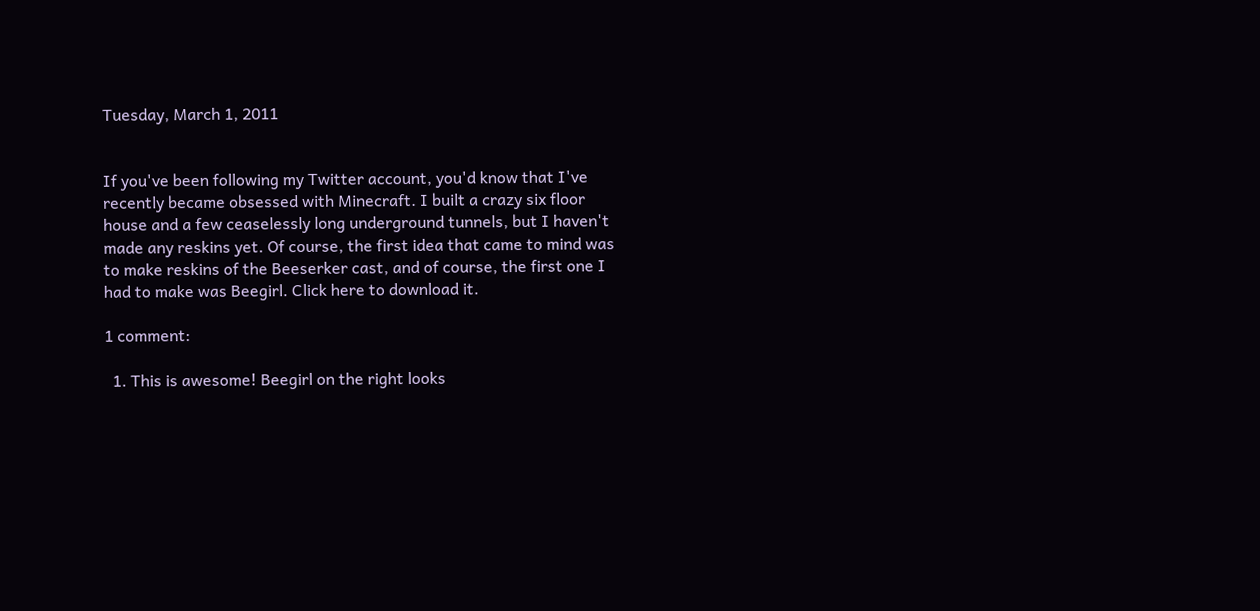Tuesday, March 1, 2011


If you've been following my Twitter account, you'd know that I've recently became obsessed with Minecraft. I built a crazy six floor house and a few ceaselessly long underground tunnels, but I haven't made any reskins yet. Of course, the first idea that came to mind was to make reskins of the Beeserker cast, and of course, the first one I had to make was Beegirl. Click here to download it.

1 comment:

  1. This is awesome! Beegirl on the right looks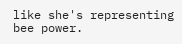like she's representing bee power.